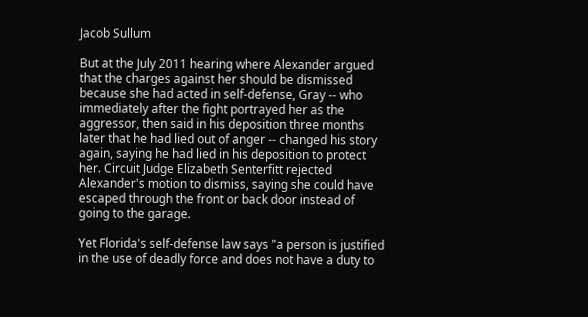Jacob Sullum

But at the July 2011 hearing where Alexander argued that the charges against her should be dismissed because she had acted in self-defense, Gray -- who immediately after the fight portrayed her as the aggressor, then said in his deposition three months later that he had lied out of anger -- changed his story again, saying he had lied in his deposition to protect her. Circuit Judge Elizabeth Senterfitt rejected Alexander's motion to dismiss, saying she could have escaped through the front or back door instead of going to the garage.

Yet Florida's self-defense law says "a person is justified in the use of deadly force and does not have a duty to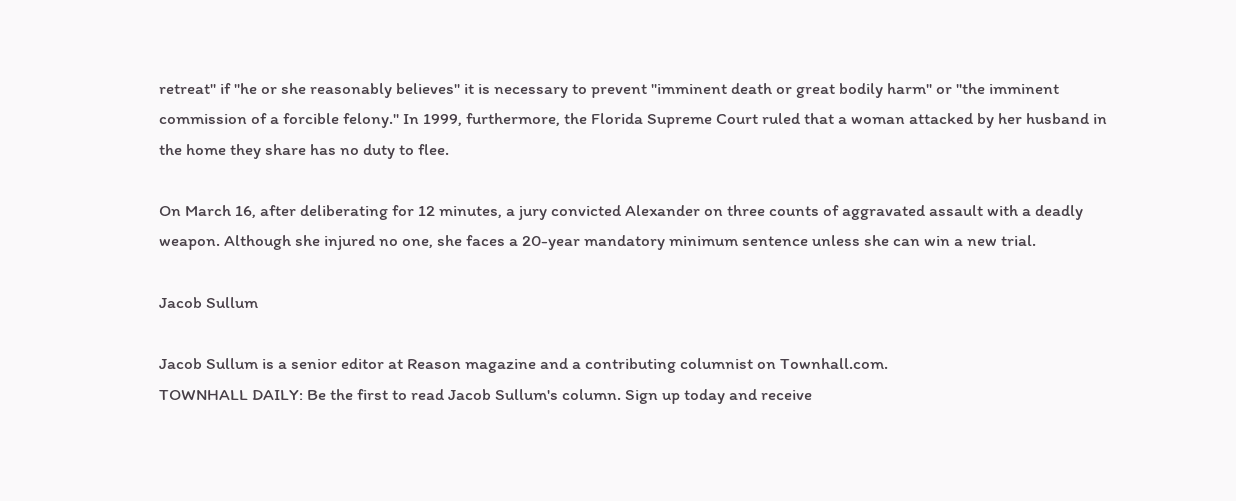retreat" if "he or she reasonably believes" it is necessary to prevent "imminent death or great bodily harm" or "the imminent commission of a forcible felony." In 1999, furthermore, the Florida Supreme Court ruled that a woman attacked by her husband in the home they share has no duty to flee.

On March 16, after deliberating for 12 minutes, a jury convicted Alexander on three counts of aggravated assault with a deadly weapon. Although she injured no one, she faces a 20-year mandatory minimum sentence unless she can win a new trial.

Jacob Sullum

Jacob Sullum is a senior editor at Reason magazine and a contributing columnist on Townhall.com.
TOWNHALL DAILY: Be the first to read Jacob Sullum's column. Sign up today and receive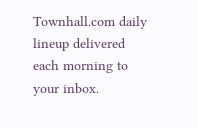Townhall.com daily lineup delivered each morning to your inbox.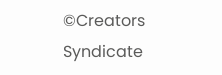©Creators Syndicate